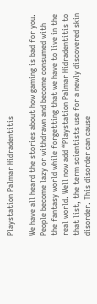Playstation Palmar Hidradentitis

We have all heard the stories about how gaming is bad for you. People become lazy or withdrawn and become consumed with the fantasy world while forgetting that we have to live in the real world. Well now add “Playstation Palmar Hidradentitis to that list, the term scientists use for a newly discovered skin disorder. This disorder can cause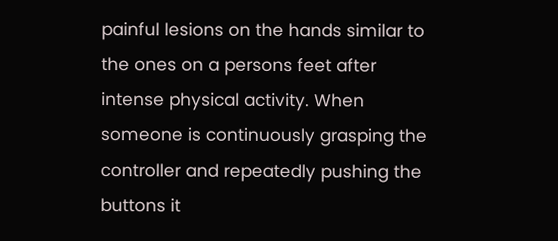painful lesions on the hands similar to the ones on a persons feet after intense physical activity. When someone is continuously grasping the controller and repeatedly pushing the buttons it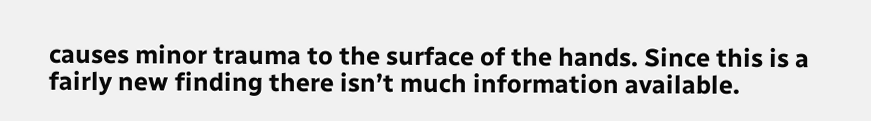causes minor trauma to the surface of the hands. Since this is a fairly new finding there isn’t much information available.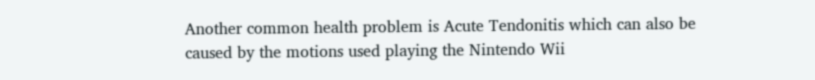Another common health problem is Acute Tendonitis which can also be caused by the motions used playing the Nintendo Wii